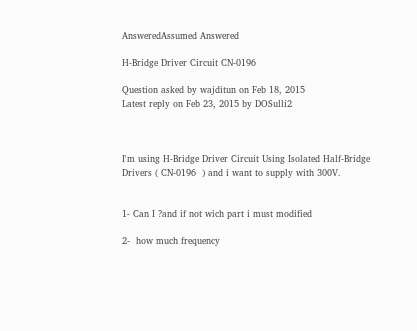AnsweredAssumed Answered

H-Bridge Driver Circuit CN-0196

Question asked by wajditun on Feb 18, 2015
Latest reply on Feb 23, 2015 by DOSulli2



I'm using H-Bridge Driver Circuit Using Isolated Half-Bridge Drivers ( CN-0196  ) and i want to supply with 300V.


1- Can I ?and if not wich part i must modified

2-  how much frequency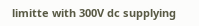limitte with 300V dc supplying